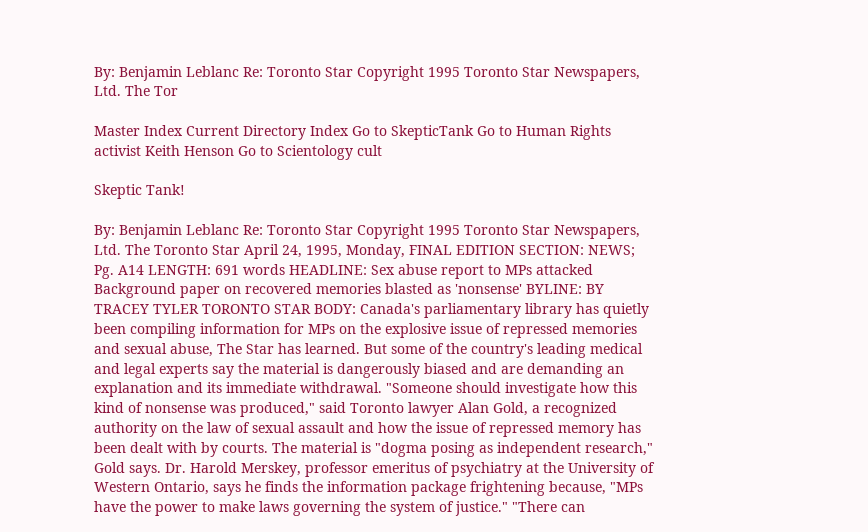By: Benjamin Leblanc Re: Toronto Star Copyright 1995 Toronto Star Newspapers, Ltd. The Tor

Master Index Current Directory Index Go to SkepticTank Go to Human Rights activist Keith Henson Go to Scientology cult

Skeptic Tank!

By: Benjamin Leblanc Re: Toronto Star Copyright 1995 Toronto Star Newspapers, Ltd. The Toronto Star April 24, 1995, Monday, FINAL EDITION SECTION: NEWS; Pg. A14 LENGTH: 691 words HEADLINE: Sex abuse report to MPs attacked Background paper on recovered memories blasted as 'nonsense' BYLINE: BY TRACEY TYLER TORONTO STAR BODY: Canada's parliamentary library has quietly been compiling information for MPs on the explosive issue of repressed memories and sexual abuse, The Star has learned. But some of the country's leading medical and legal experts say the material is dangerously biased and are demanding an explanation and its immediate withdrawal. "Someone should investigate how this kind of nonsense was produced," said Toronto lawyer Alan Gold, a recognized authority on the law of sexual assault and how the issue of repressed memory has been dealt with by courts. The material is "dogma posing as independent research," Gold says. Dr. Harold Merskey, professor emeritus of psychiatry at the University of Western Ontario, says he finds the information package frightening because, "MPs have the power to make laws governing the system of justice." "There can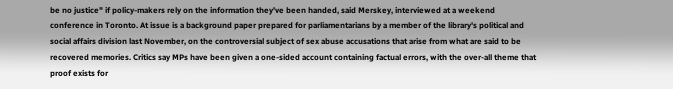be no justice" if policy-makers rely on the information they've been handed, said Merskey, interviewed at a weekend conference in Toronto. At issue is a background paper prepared for parliamentarians by a member of the library's political and social affairs division last November, on the controversial subject of sex abuse accusations that arise from what are said to be recovered memories. Critics say MPs have been given a one-sided account containing factual errors, with the over-all theme that proof exists for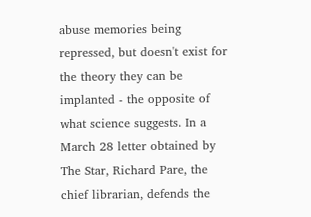abuse memories being repressed, but doesn't exist for the theory they can be implanted - the opposite of what science suggests. In a March 28 letter obtained by The Star, Richard Pare, the chief librarian, defends the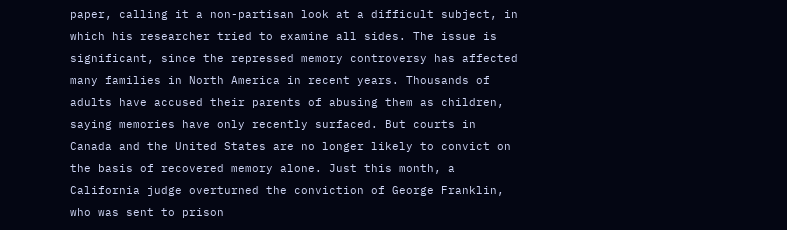paper, calling it a non-partisan look at a difficult subject, in which his researcher tried to examine all sides. The issue is significant, since the repressed memory controversy has affected many families in North America in recent years. Thousands of adults have accused their parents of abusing them as children, saying memories have only recently surfaced. But courts in Canada and the United States are no longer likely to convict on the basis of recovered memory alone. Just this month, a California judge overturned the conviction of George Franklin, who was sent to prison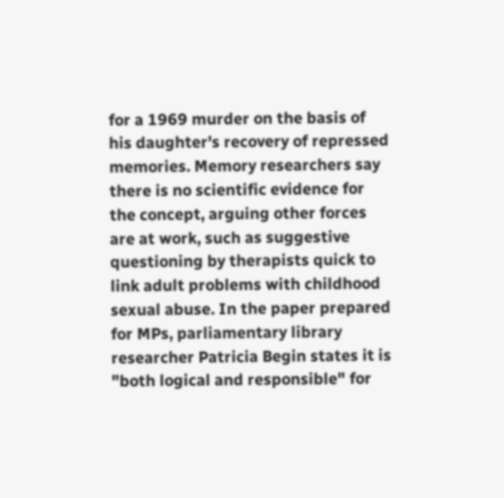for a 1969 murder on the basis of his daughter's recovery of repressed memories. Memory researchers say there is no scientific evidence for the concept, arguing other forces are at work, such as suggestive questioning by therapists quick to link adult problems with childhood sexual abuse. In the paper prepared for MPs, parliamentary library researcher Patricia Begin states it is "both logical and responsible" for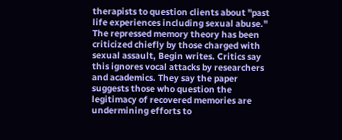therapists to question clients about "past life experiences including sexual abuse." The repressed memory theory has been criticized chiefly by those charged with sexual assault, Begin writes. Critics say this ignores vocal attacks by researchers and academics. They say the paper suggests those who question the legitimacy of recovered memories are undermining efforts to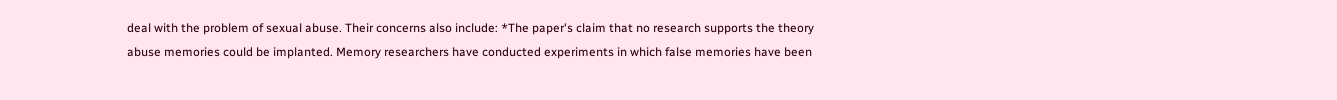deal with the problem of sexual abuse. Their concerns also include: *The paper's claim that no research supports the theory abuse memories could be implanted. Memory researchers have conducted experiments in which false memories have been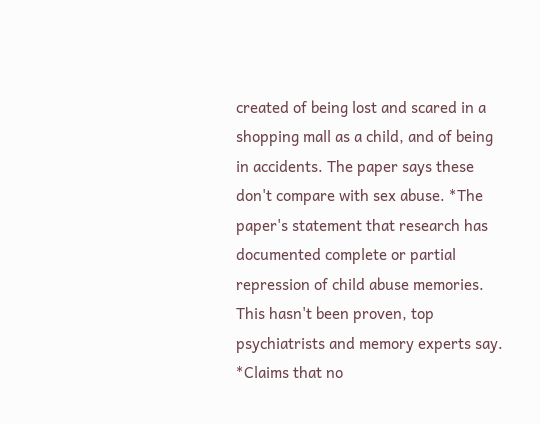created of being lost and scared in a shopping mall as a child, and of being in accidents. The paper says these don't compare with sex abuse. *The paper's statement that research has documented complete or partial repression of child abuse memories. This hasn't been proven, top psychiatrists and memory experts say. *Claims that no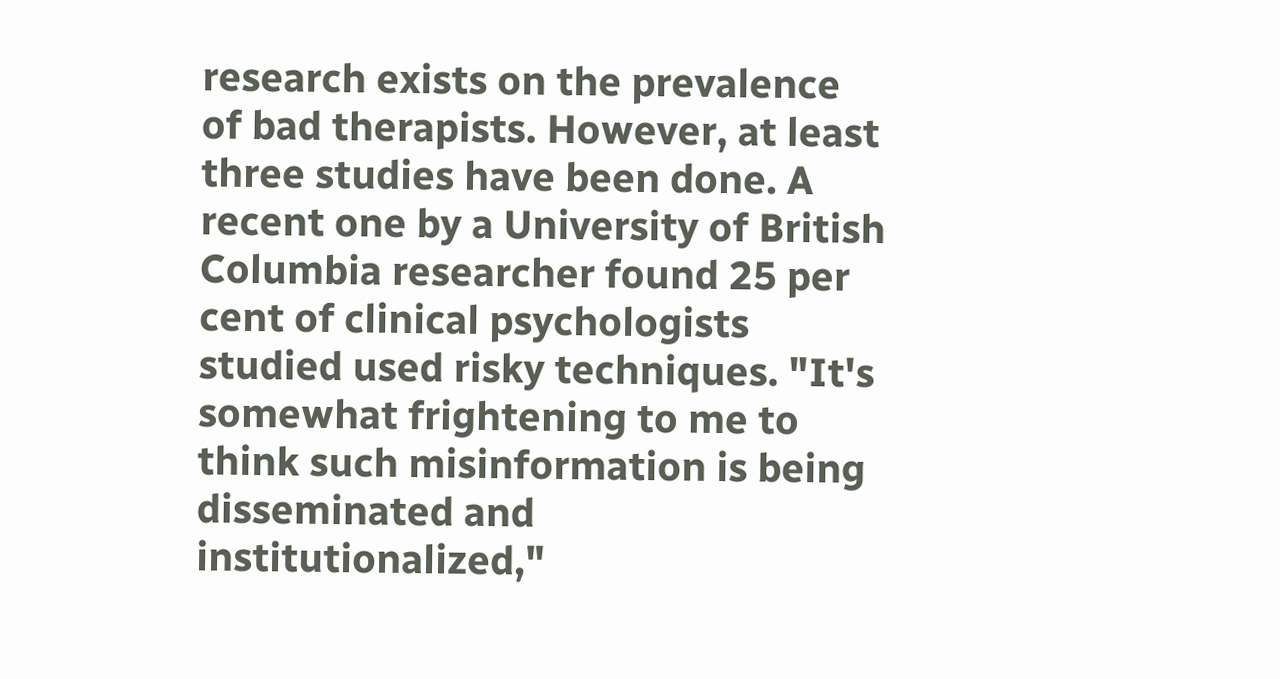research exists on the prevalence of bad therapists. However, at least three studies have been done. A recent one by a University of British Columbia researcher found 25 per cent of clinical psychologists studied used risky techniques. "It's somewhat frightening to me to think such misinformation is being disseminated and institutionalized,"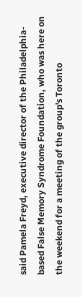said Pamela Freyd, executive director of the Philadelphia-based False Memory Syndrome Foundation, who was here on the weekend for a meeting of the group's Toronto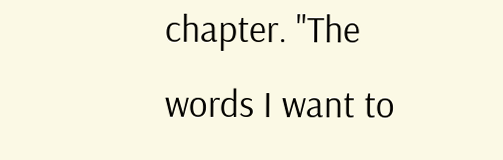chapter. "The words I want to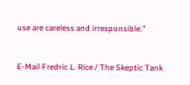use are careless and irresponsible."


E-Mail Fredric L. Rice / The Skeptic Tank